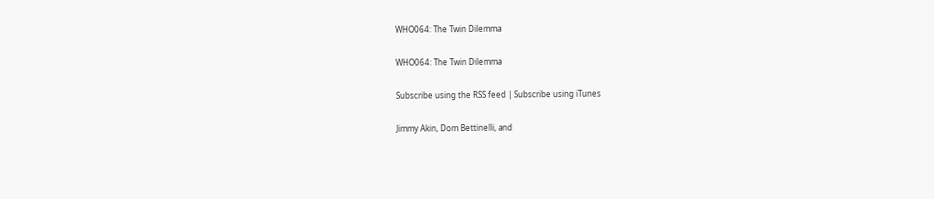WHO064: The Twin Dilemma

WHO064: The Twin Dilemma

Subscribe using the RSS feed | Subscribe using iTunes

Jimmy Akin, Dom Bettinelli, and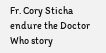Fr. Cory Sticha endure the Doctor Who story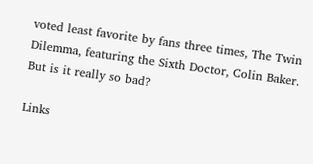voted least favorite by fans three times, The Twin Dilemma, featuring the Sixth Doctor, Colin Baker. But is it really so bad?

Links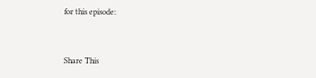for this episode:


Share This